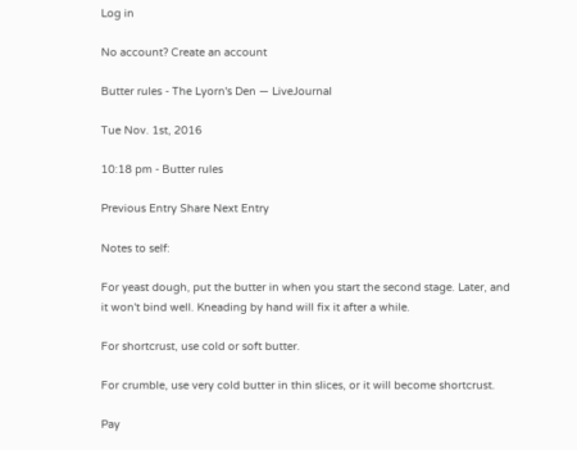Log in

No account? Create an account

Butter rules - The Lyorn's Den — LiveJournal

Tue Nov. 1st, 2016

10:18 pm - Butter rules

Previous Entry Share Next Entry

Notes to self:

For yeast dough, put the butter in when you start the second stage. Later, and it won't bind well. Kneading by hand will fix it after a while.

For shortcrust, use cold or soft butter.

For crumble, use very cold butter in thin slices, or it will become shortcrust.

Pay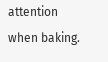attention when baking.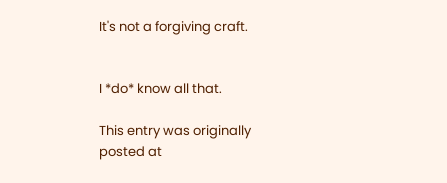It's not a forgiving craft.


I *do* know all that.

This entry was originally posted at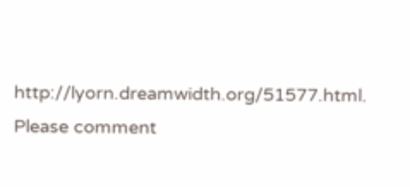http://lyorn.dreamwidth.org/51577.html. Please comment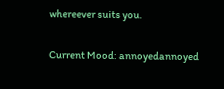whereever suits you.

Current Mood: annoyedannoyed